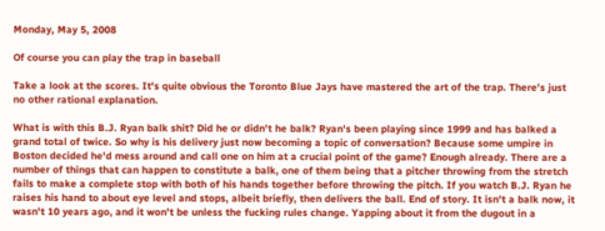Monday, May 5, 2008

Of course you can play the trap in baseball

Take a look at the scores. It's quite obvious the Toronto Blue Jays have mastered the art of the trap. There's just no other rational explanation.

What is with this B.J. Ryan balk shit? Did he or didn't he balk? Ryan's been playing since 1999 and has balked a grand total of twice. So why is his delivery just now becoming a topic of conversation? Because some umpire in Boston decided he'd mess around and call one on him at a crucial point of the game? Enough already. There are a number of things that can happen to constitute a balk, one of them being that a pitcher throwing from the stretch fails to make a complete stop with both of his hands together before throwing the pitch. If you watch B.J. Ryan he raises his hand to about eye level and stops, albeit briefly, then delivers the ball. End of story. It isn't a balk now, it wasn't 10 years ago, and it won't be unless the fucking rules change. Yapping about it from the dugout in a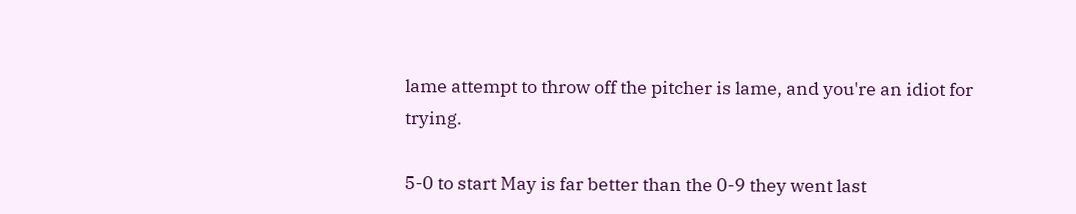lame attempt to throw off the pitcher is lame, and you're an idiot for trying.

5-0 to start May is far better than the 0-9 they went last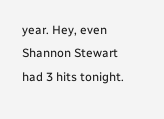year. Hey, even Shannon Stewart had 3 hits tonight.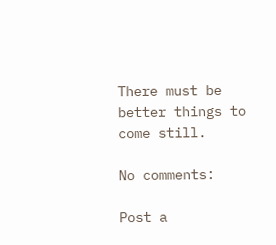There must be better things to come still.

No comments:

Post a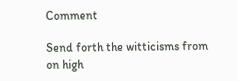Comment

Send forth the witticisms from on high